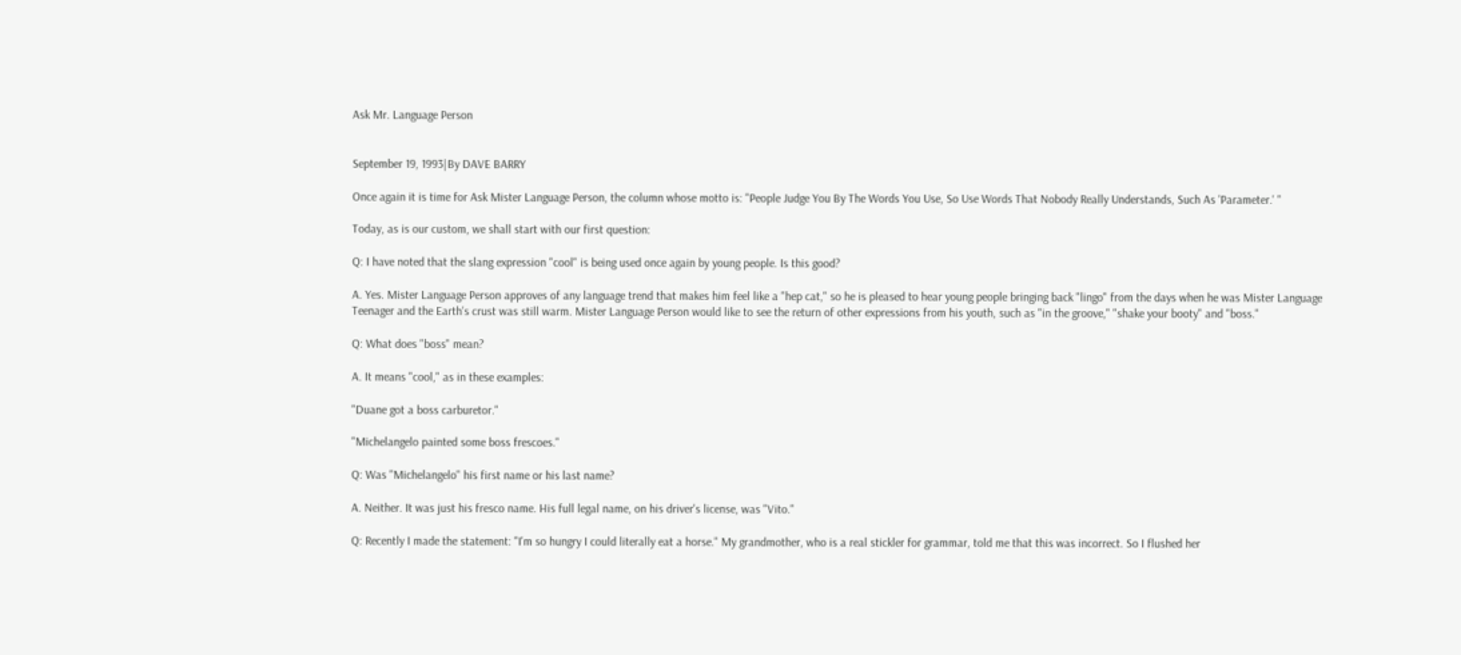Ask Mr. Language Person


September 19, 1993|By DAVE BARRY

Once again it is time for Ask Mister Language Person, the column whose motto is: "People Judge You By The Words You Use, So Use Words That Nobody Really Understands, Such As 'Parameter.' "

Today, as is our custom, we shall start with our first question:

Q: I have noted that the slang expression "cool" is being used once again by young people. Is this good?

A. Yes. Mister Language Person approves of any language trend that makes him feel like a "hep cat," so he is pleased to hear young people bringing back "lingo" from the days when he was Mister Language Teenager and the Earth's crust was still warm. Mister Language Person would like to see the return of other expressions from his youth, such as "in the groove," "shake your booty" and "boss."

Q: What does "boss" mean?

A. It means "cool," as in these examples:

"Duane got a boss carburetor."

"Michelangelo painted some boss frescoes."

Q: Was "Michelangelo" his first name or his last name?

A. Neither. It was just his fresco name. His full legal name, on his driver's license, was "Vito."

Q: Recently I made the statement: "I'm so hungry I could literally eat a horse." My grandmother, who is a real stickler for grammar, told me that this was incorrect. So I flushed her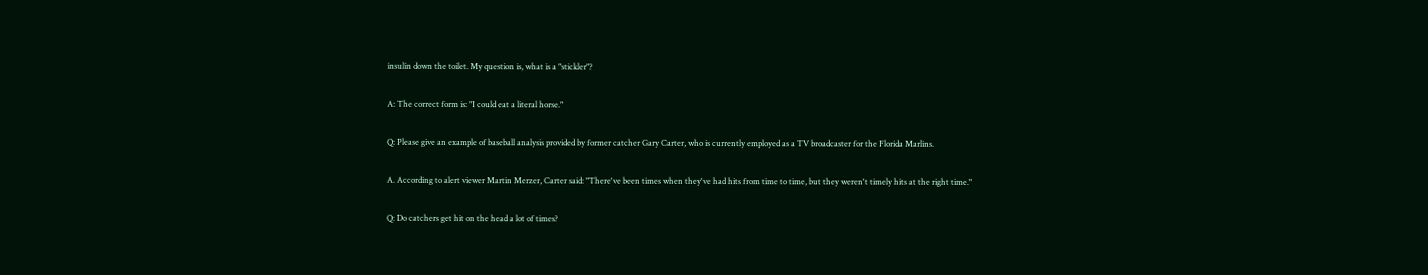insulin down the toilet. My question is, what is a "stickler"?

A: The correct form is: "I could eat a literal horse."

Q: Please give an example of baseball analysis provided by former catcher Gary Carter, who is currently employed as a TV broadcaster for the Florida Marlins.

A. According to alert viewer Martin Merzer, Carter said: "There've been times when they've had hits from time to time, but they weren't timely hits at the right time."

Q: Do catchers get hit on the head a lot of times?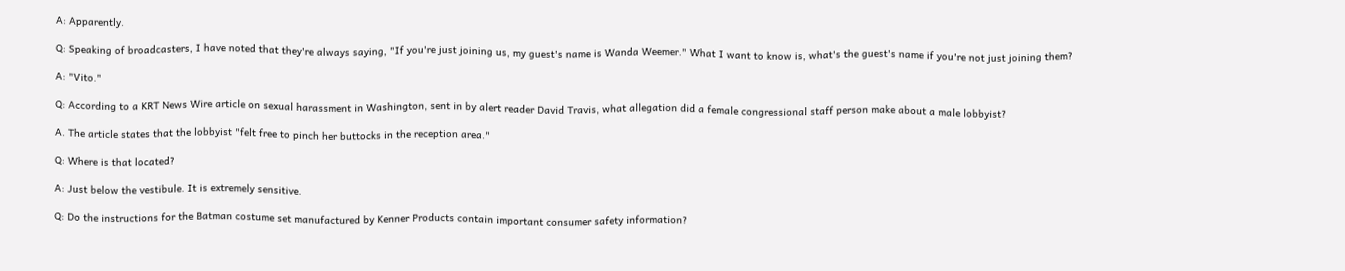A: Apparently.

Q: Speaking of broadcasters, I have noted that they're always saying, "If you're just joining us, my guest's name is Wanda Weemer." What I want to know is, what's the guest's name if you're not just joining them?

A: "Vito."

Q: According to a KRT News Wire article on sexual harassment in Washington, sent in by alert reader David Travis, what allegation did a female congressional staff person make about a male lobbyist?

A. The article states that the lobbyist "felt free to pinch her buttocks in the reception area."

Q: Where is that located?

A: Just below the vestibule. It is extremely sensitive.

Q: Do the instructions for the Batman costume set manufactured by Kenner Products contain important consumer safety information?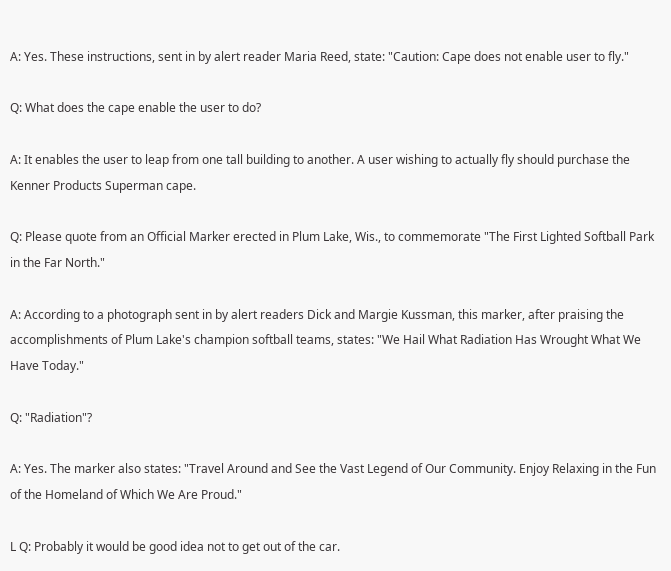A: Yes. These instructions, sent in by alert reader Maria Reed, state: "Caution: Cape does not enable user to fly."

Q: What does the cape enable the user to do?

A: It enables the user to leap from one tall building to another. A user wishing to actually fly should purchase the Kenner Products Superman cape.

Q: Please quote from an Official Marker erected in Plum Lake, Wis., to commemorate "The First Lighted Softball Park in the Far North."

A: According to a photograph sent in by alert readers Dick and Margie Kussman, this marker, after praising the accomplishments of Plum Lake's champion softball teams, states: "We Hail What Radiation Has Wrought What We Have Today."

Q: "Radiation"?

A: Yes. The marker also states: "Travel Around and See the Vast Legend of Our Community. Enjoy Relaxing in the Fun of the Homeland of Which We Are Proud."

L Q: Probably it would be good idea not to get out of the car.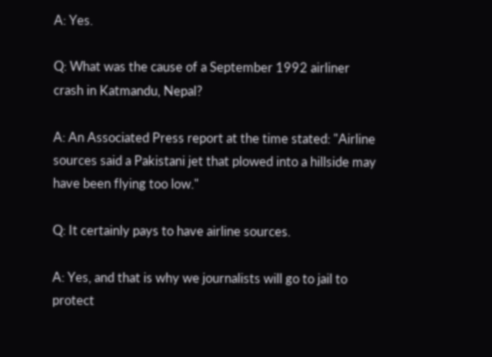A: Yes.

Q: What was the cause of a September 1992 airliner crash in Katmandu, Nepal?

A: An Associated Press report at the time stated: "Airline sources said a Pakistani jet that plowed into a hillside may have been flying too low."

Q: It certainly pays to have airline sources.

A: Yes, and that is why we journalists will go to jail to protect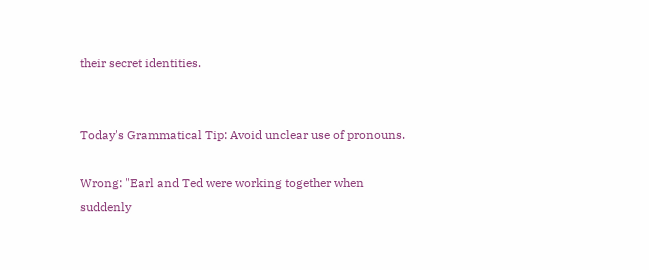their secret identities.


Today's Grammatical Tip: Avoid unclear use of pronouns.

Wrong: "Earl and Ted were working together when suddenly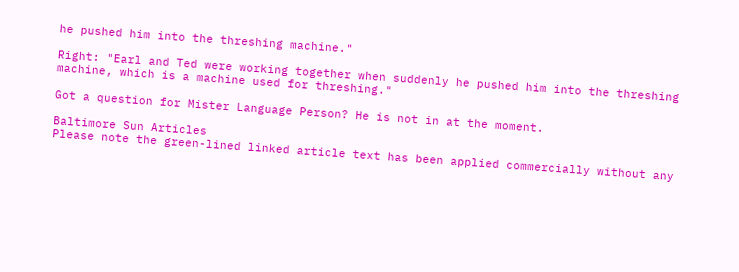he pushed him into the threshing machine."

Right: "Earl and Ted were working together when suddenly he pushed him into the threshing machine, which is a machine used for threshing."

Got a question for Mister Language Person? He is not in at the moment.

Baltimore Sun Articles
Please note the green-lined linked article text has been applied commercially without any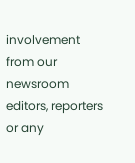involvement from our newsroom editors, reporters or any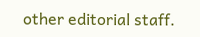other editorial staff.